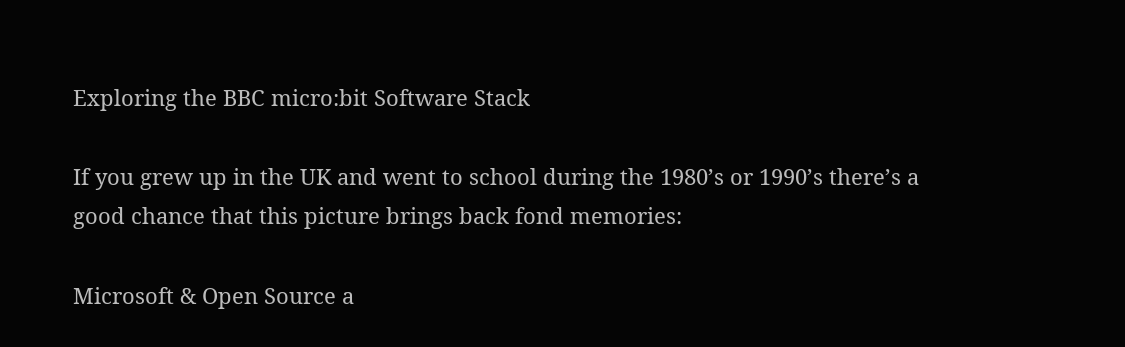Exploring the BBC micro:bit Software Stack

If you grew up in the UK and went to school during the 1980’s or 1990’s there’s a good chance that this picture brings back fond memories:

Microsoft & Open Source a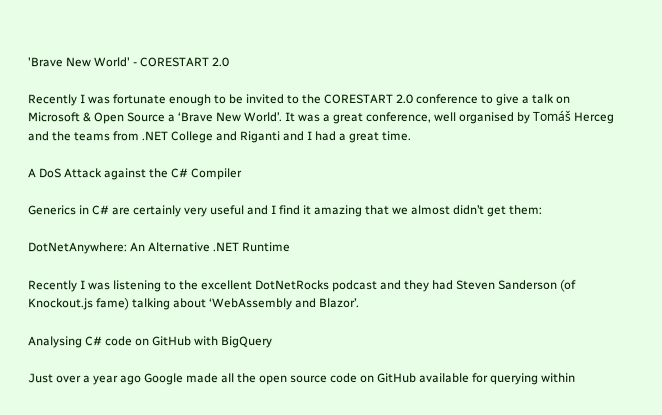'Brave New World' - CORESTART 2.0

Recently I was fortunate enough to be invited to the CORESTART 2.0 conference to give a talk on Microsoft & Open Source a ‘Brave New World’. It was a great conference, well organised by Tomáš Herceg and the teams from .NET College and Riganti and I had a great time.

A DoS Attack against the C# Compiler

Generics in C# are certainly very useful and I find it amazing that we almost didn’t get them:

DotNetAnywhere: An Alternative .NET Runtime

Recently I was listening to the excellent DotNetRocks podcast and they had Steven Sanderson (of Knockout.js fame) talking about ‘WebAssembly and Blazor’.

Analysing C# code on GitHub with BigQuery

Just over a year ago Google made all the open source code on GitHub available for querying within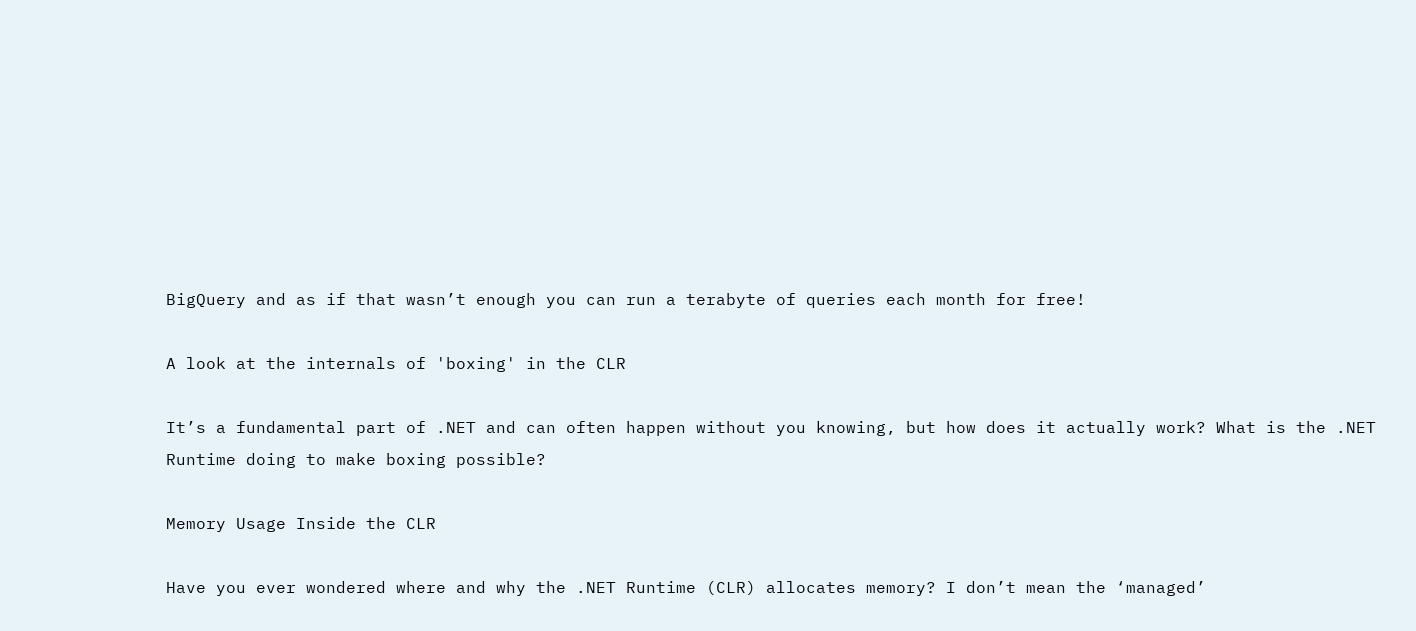BigQuery and as if that wasn’t enough you can run a terabyte of queries each month for free!

A look at the internals of 'boxing' in the CLR

It’s a fundamental part of .NET and can often happen without you knowing, but how does it actually work? What is the .NET Runtime doing to make boxing possible?

Memory Usage Inside the CLR

Have you ever wondered where and why the .NET Runtime (CLR) allocates memory? I don’t mean the ‘managed’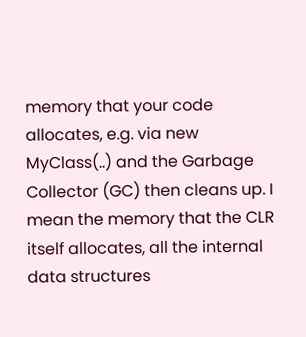memory that your code allocates, e.g. via new MyClass(..) and the Garbage Collector (GC) then cleans up. I mean the memory that the CLR itself allocates, all the internal data structures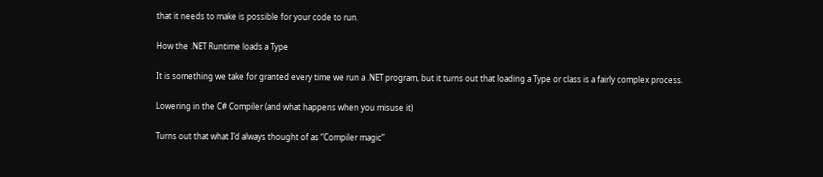that it needs to make is possible for your code to run.

How the .NET Runtime loads a Type

It is something we take for granted every time we run a .NET program, but it turns out that loading a Type or class is a fairly complex process.

Lowering in the C# Compiler (and what happens when you misuse it)

Turns out that what I’d always thought of as “Compiler magic”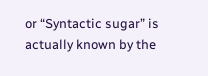or “Syntactic sugar” is actually known by the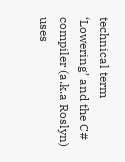technical term ‘Lowering’ and the C# compiler (a.k.a Roslyn) uses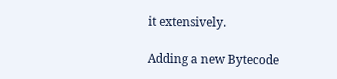it extensively.

Adding a new Bytecode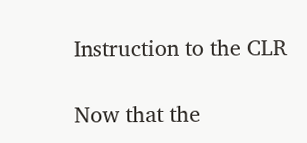Instruction to the CLR

Now that the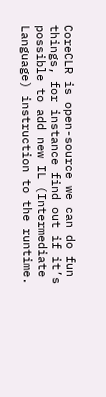CoreCLR is open-source we can do fun things, for instance find out if it’s possible to add new IL (Intermediate Language) instruction to the runtime.